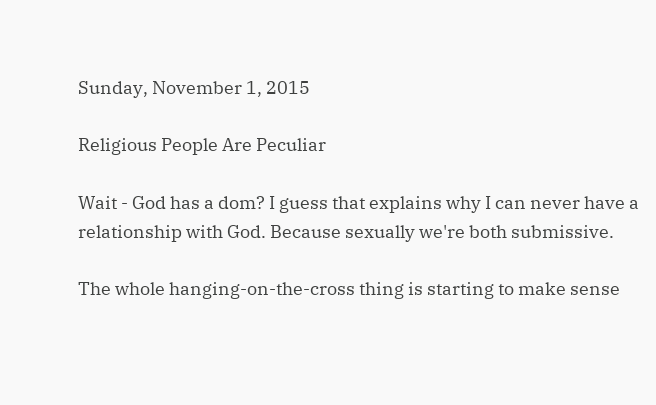Sunday, November 1, 2015

Religious People Are Peculiar

Wait - God has a dom? I guess that explains why I can never have a relationship with God. Because sexually we're both submissive.

The whole hanging-on-the-cross thing is starting to make sense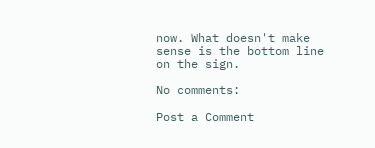now. What doesn't make sense is the bottom line on the sign.

No comments:

Post a Comment